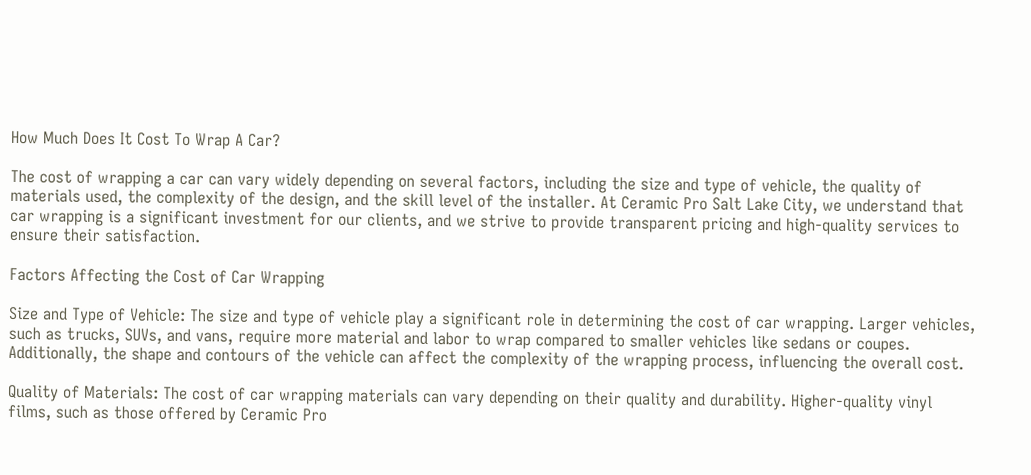How Much Does It Cost To Wrap A Car?

The cost of wrapping a car can vary widely depending on several factors, including the size and type of vehicle, the quality of materials used, the complexity of the design, and the skill level of the installer. At Ceramic Pro Salt Lake City, we understand that car wrapping is a significant investment for our clients, and we strive to provide transparent pricing and high-quality services to ensure their satisfaction.

Factors Affecting the Cost of Car Wrapping

Size and Type of Vehicle: The size and type of vehicle play a significant role in determining the cost of car wrapping. Larger vehicles, such as trucks, SUVs, and vans, require more material and labor to wrap compared to smaller vehicles like sedans or coupes. Additionally, the shape and contours of the vehicle can affect the complexity of the wrapping process, influencing the overall cost.

Quality of Materials: The cost of car wrapping materials can vary depending on their quality and durability. Higher-quality vinyl films, such as those offered by Ceramic Pro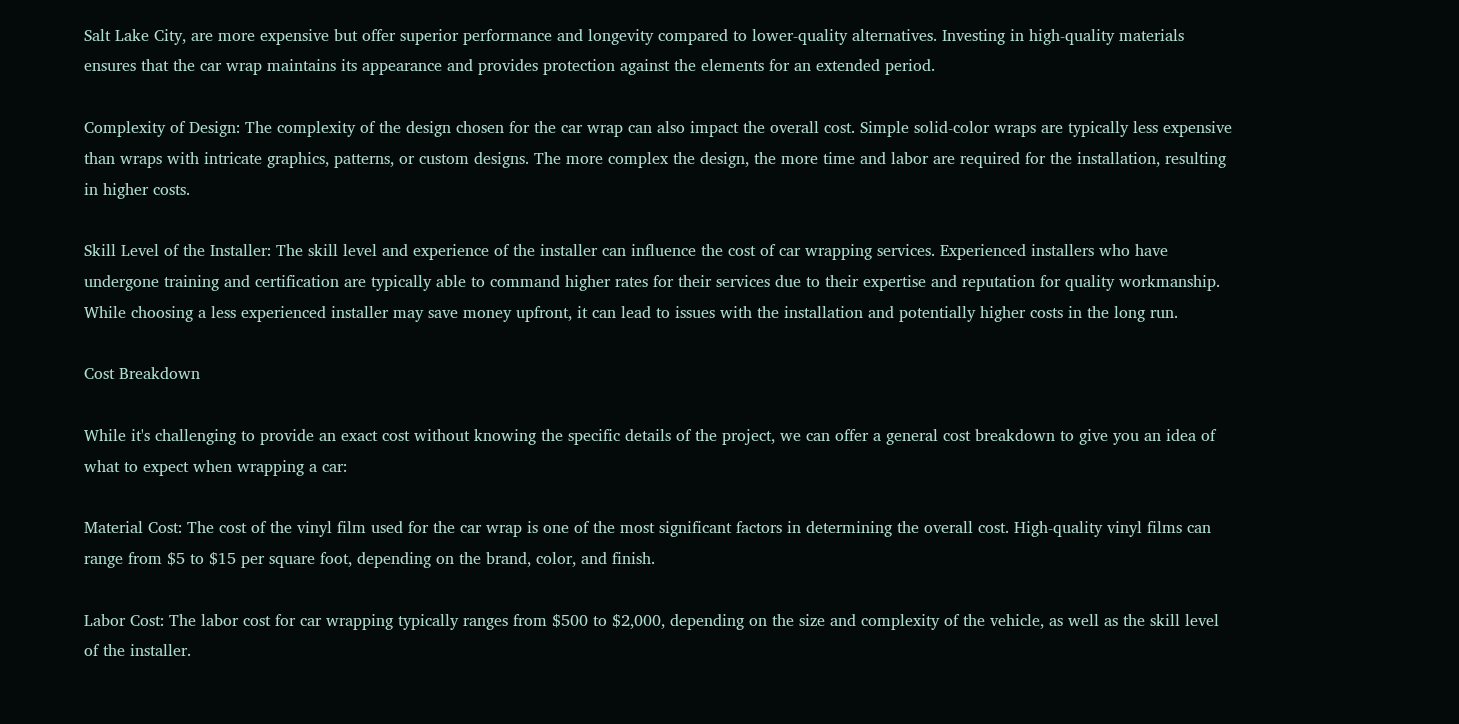Salt Lake City, are more expensive but offer superior performance and longevity compared to lower-quality alternatives. Investing in high-quality materials ensures that the car wrap maintains its appearance and provides protection against the elements for an extended period.

Complexity of Design: The complexity of the design chosen for the car wrap can also impact the overall cost. Simple solid-color wraps are typically less expensive than wraps with intricate graphics, patterns, or custom designs. The more complex the design, the more time and labor are required for the installation, resulting in higher costs.

Skill Level of the Installer: The skill level and experience of the installer can influence the cost of car wrapping services. Experienced installers who have undergone training and certification are typically able to command higher rates for their services due to their expertise and reputation for quality workmanship. While choosing a less experienced installer may save money upfront, it can lead to issues with the installation and potentially higher costs in the long run.

Cost Breakdown

While it's challenging to provide an exact cost without knowing the specific details of the project, we can offer a general cost breakdown to give you an idea of what to expect when wrapping a car:

Material Cost: The cost of the vinyl film used for the car wrap is one of the most significant factors in determining the overall cost. High-quality vinyl films can range from $5 to $15 per square foot, depending on the brand, color, and finish.

Labor Cost: The labor cost for car wrapping typically ranges from $500 to $2,000, depending on the size and complexity of the vehicle, as well as the skill level of the installer.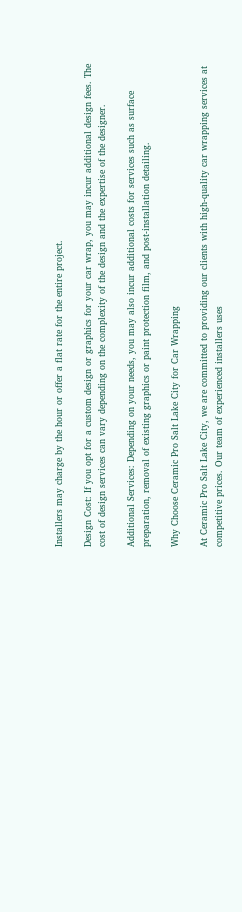Installers may charge by the hour or offer a flat rate for the entire project.

Design Cost: If you opt for a custom design or graphics for your car wrap, you may incur additional design fees. The cost of design services can vary depending on the complexity of the design and the expertise of the designer.

Additional Services: Depending on your needs, you may also incur additional costs for services such as surface preparation, removal of existing graphics or paint protection film, and post-installation detailing.

Why Choose Ceramic Pro Salt Lake City for Car Wrapping

At Ceramic Pro Salt Lake City, we are committed to providing our clients with high-quality car wrapping services at competitive prices. Our team of experienced installers uses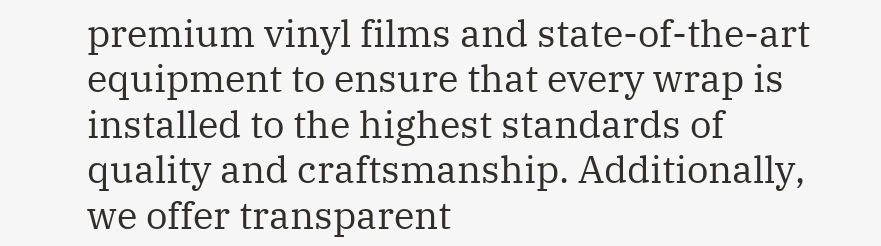premium vinyl films and state-of-the-art equipment to ensure that every wrap is installed to the highest standards of quality and craftsmanship. Additionally, we offer transparent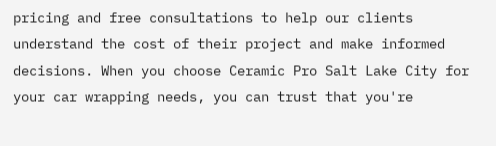pricing and free consultations to help our clients understand the cost of their project and make informed decisions. When you choose Ceramic Pro Salt Lake City for your car wrapping needs, you can trust that you're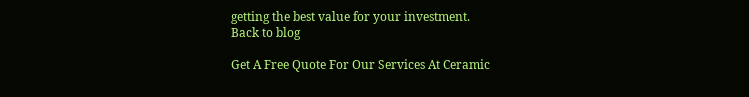getting the best value for your investment.
Back to blog

Get A Free Quote For Our Services At Ceramic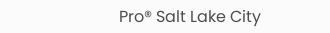Pro® Salt Lake City